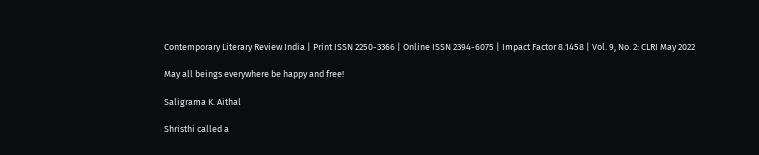Contemporary Literary Review India | Print ISSN 2250-3366 | Online ISSN 2394-6075 | Impact Factor 8.1458 | Vol. 9, No. 2: CLRI May 2022

May all beings everywhere be happy and free!

Saligrama K. Aithal

Shristhi called a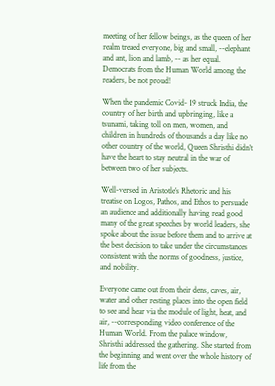meeting of her fellow beings, as the queen of her realm treaed everyone, big and small, --elephant and ant, lion and lamb, -- as her equal. Democrats from the Human World among the readers, be not proud!

When the pandemic Covid- 19 struck India, the country of her birth and upbringing, like a tsunami, taking toll on men, women, and children in hundreds of thousands a day like no other country of the world, Queen Shristhi didn’t have the heart to stay neutral in the war of between two of her subjects.

Well-versed in Aristotle’s Rhetoric and his treatise on Logos, Pathos, and Ethos to persuade an audience and additionally having read good many of the great speeches by world leaders, she spoke about the issue before them and to arrive at the best decision to take under the circumstances consistent with the norms of goodness, justice, and nobility.

Everyone came out from their dens, caves, air, water and other resting places into the open field to see and hear via the module of light, heat, and air, --corresponding video conference of the Human World. From the palace window, Shristhi addressed the gathering. She started from the beginning and went over the whole history of life from the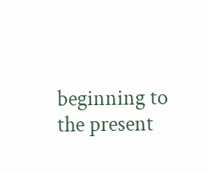beginning to the present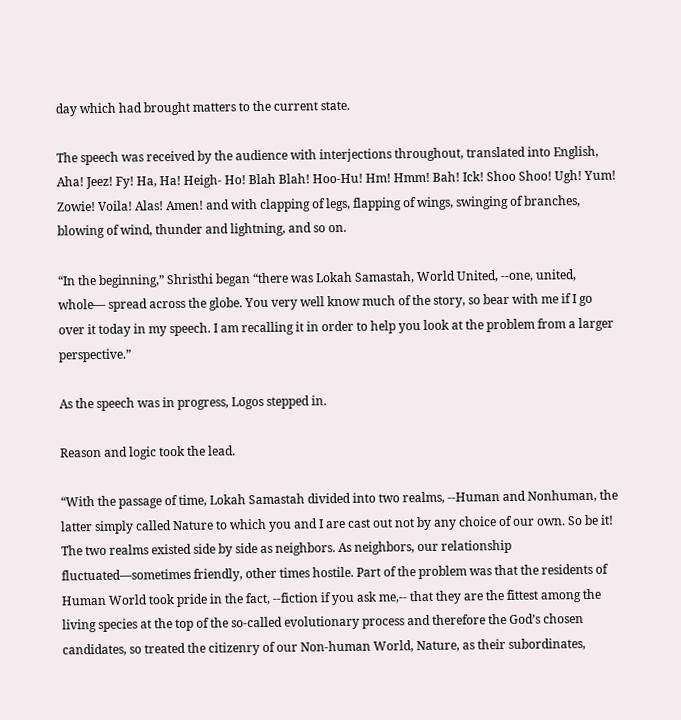day which had brought matters to the current state.

The speech was received by the audience with interjections throughout, translated into English, Aha! Jeez! Fy! Ha, Ha! Heigh- Ho! Blah Blah! Hoo-Hu! Hm! Hmm! Bah! Ick! Shoo Shoo! Ugh! Yum! Zowie! Voila! Alas! Amen! and with clapping of legs, flapping of wings, swinging of branches, blowing of wind, thunder and lightning, and so on.

“In the beginning,” Shristhi began “there was Lokah Samastah, World United, --one, united, whole— spread across the globe. You very well know much of the story, so bear with me if I go over it today in my speech. I am recalling it in order to help you look at the problem from a larger perspective.”

As the speech was in progress, Logos stepped in.

Reason and logic took the lead.

“With the passage of time, Lokah Samastah divided into two realms, --Human and Nonhuman, the latter simply called Nature to which you and I are cast out not by any choice of our own. So be it! The two realms existed side by side as neighbors. As neighbors, our relationship fluctuated—sometimes friendly, other times hostile. Part of the problem was that the residents of Human World took pride in the fact, --fiction if you ask me,-- that they are the fittest among the living species at the top of the so-called evolutionary process and therefore the God’s chosen candidates, so treated the citizenry of our Non-human World, Nature, as their subordinates,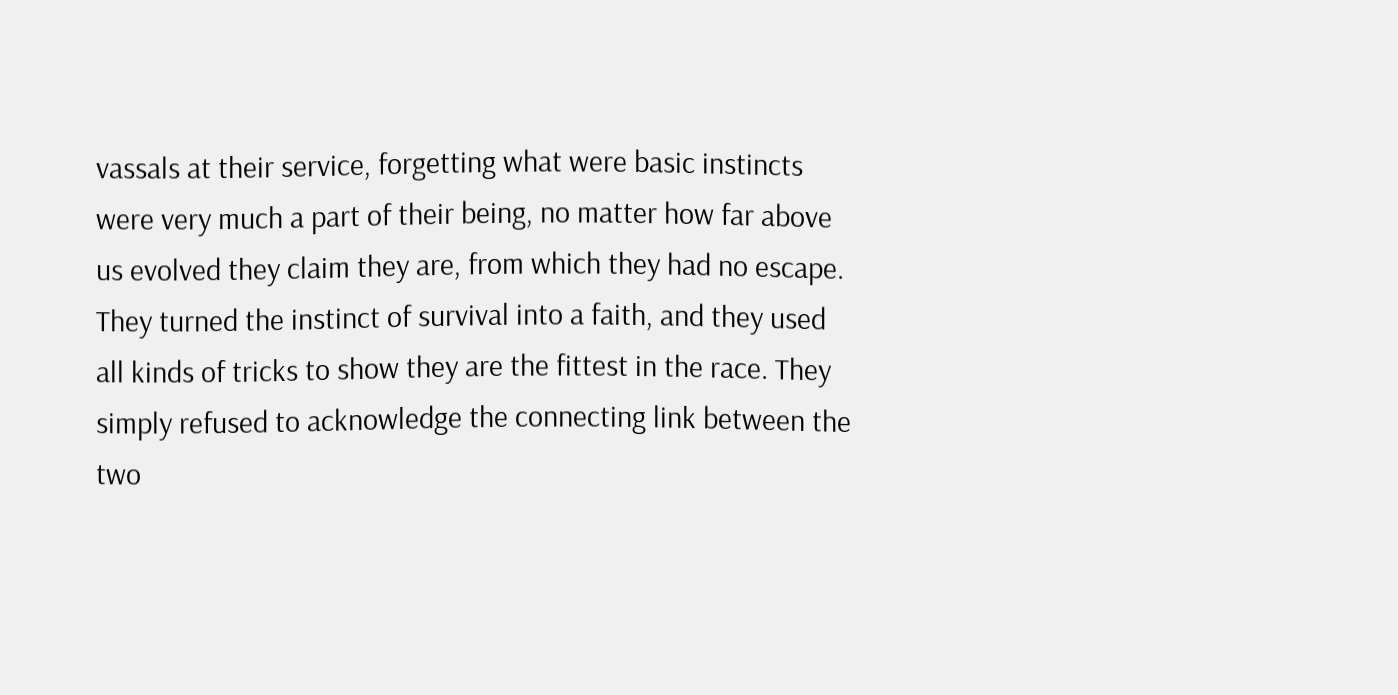vassals at their service, forgetting what were basic instincts were very much a part of their being, no matter how far above us evolved they claim they are, from which they had no escape. They turned the instinct of survival into a faith, and they used all kinds of tricks to show they are the fittest in the race. They simply refused to acknowledge the connecting link between the two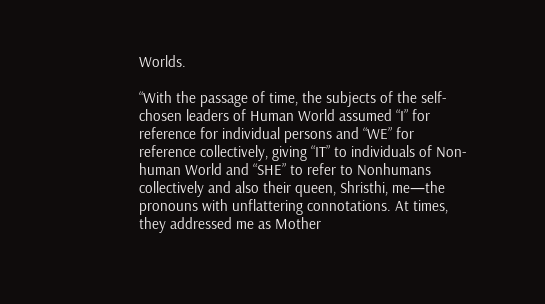Worlds.

“With the passage of time, the subjects of the self-chosen leaders of Human World assumed “I” for reference for individual persons and “WE” for reference collectively, giving “IT” to individuals of Non-human World and “SHE” to refer to Nonhumans collectively and also their queen, Shristhi, me—the pronouns with unflattering connotations. At times, they addressed me as Mother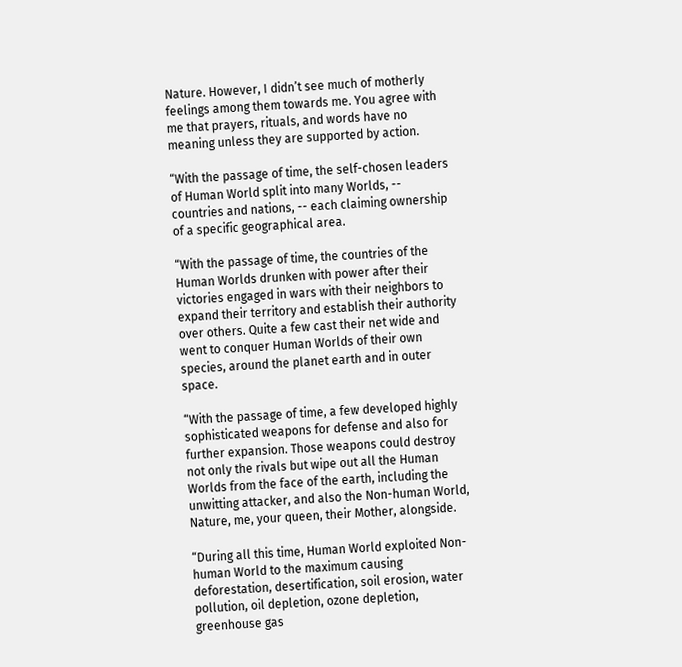Nature. However, I didn’t see much of motherly feelings among them towards me. You agree with me that prayers, rituals, and words have no meaning unless they are supported by action.

“With the passage of time, the self-chosen leaders of Human World split into many Worlds, -- countries and nations, -- each claiming ownership of a specific geographical area.

“With the passage of time, the countries of the Human Worlds drunken with power after their victories engaged in wars with their neighbors to expand their territory and establish their authority over others. Quite a few cast their net wide and went to conquer Human Worlds of their own species, around the planet earth and in outer space.

“With the passage of time, a few developed highly sophisticated weapons for defense and also for further expansion. Those weapons could destroy not only the rivals but wipe out all the Human Worlds from the face of the earth, including the unwitting attacker, and also the Non-human World, Nature, me, your queen, their Mother, alongside.

“During all this time, Human World exploited Non-human World to the maximum causing deforestation, desertification, soil erosion, water pollution, oil depletion, ozone depletion, greenhouse gas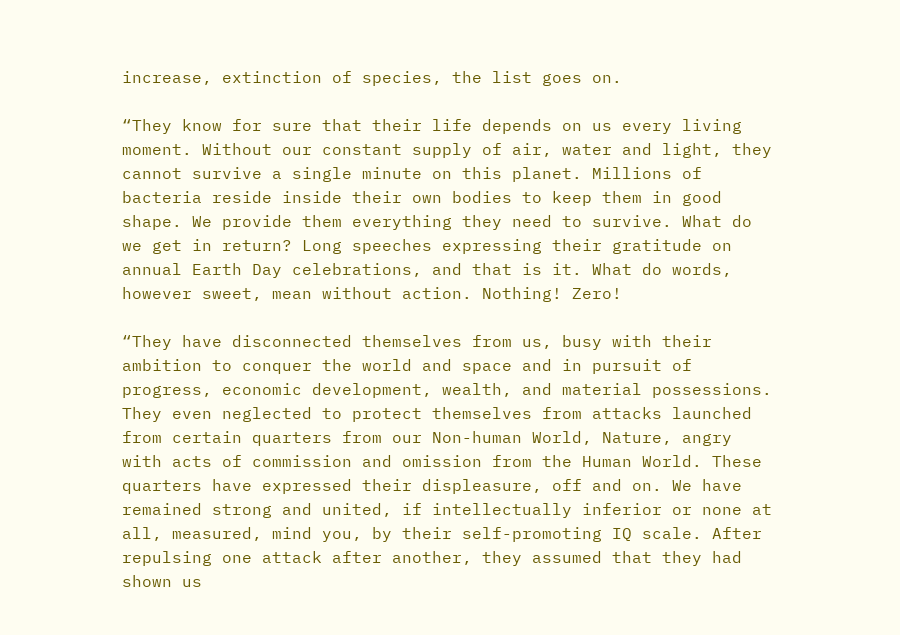increase, extinction of species, the list goes on.

“They know for sure that their life depends on us every living moment. Without our constant supply of air, water and light, they cannot survive a single minute on this planet. Millions of bacteria reside inside their own bodies to keep them in good shape. We provide them everything they need to survive. What do we get in return? Long speeches expressing their gratitude on annual Earth Day celebrations, and that is it. What do words, however sweet, mean without action. Nothing! Zero!

“They have disconnected themselves from us, busy with their ambition to conquer the world and space and in pursuit of progress, economic development, wealth, and material possessions. They even neglected to protect themselves from attacks launched from certain quarters from our Non-human World, Nature, angry with acts of commission and omission from the Human World. These quarters have expressed their displeasure, off and on. We have remained strong and united, if intellectually inferior or none at all, measured, mind you, by their self-promoting IQ scale. After repulsing one attack after another, they assumed that they had shown us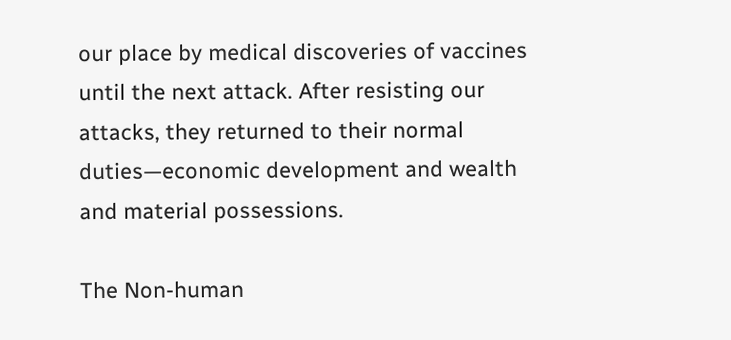our place by medical discoveries of vaccines until the next attack. After resisting our attacks, they returned to their normal duties—economic development and wealth and material possessions.

The Non-human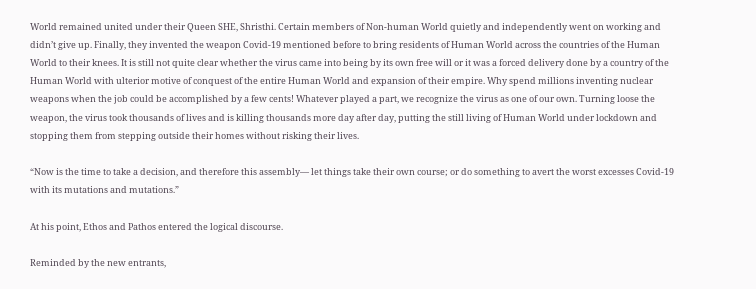World remained united under their Queen SHE, Shristhi. Certain members of Non-human World quietly and independently went on working and didn’t give up. Finally, they invented the weapon Covid-19 mentioned before to bring residents of Human World across the countries of the Human World to their knees. It is still not quite clear whether the virus came into being by its own free will or it was a forced delivery done by a country of the Human World with ulterior motive of conquest of the entire Human World and expansion of their empire. Why spend millions inventing nuclear weapons when the job could be accomplished by a few cents! Whatever played a part, we recognize the virus as one of our own. Turning loose the weapon, the virus took thousands of lives and is killing thousands more day after day, putting the still living of Human World under lockdown and stopping them from stepping outside their homes without risking their lives.

“Now is the time to take a decision, and therefore this assembly— let things take their own course; or do something to avert the worst excesses Covid-19 with its mutations and mutations.”

At his point, Ethos and Pathos entered the logical discourse.

Reminded by the new entrants,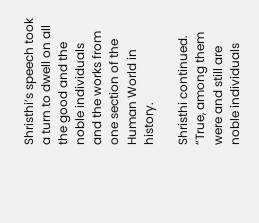Shristhi’s speech took a turn to dwell on all the good and the noble individuals and the works from one section of the Human World in history.

Shristhi continued. “True, among them were and still are noble individuals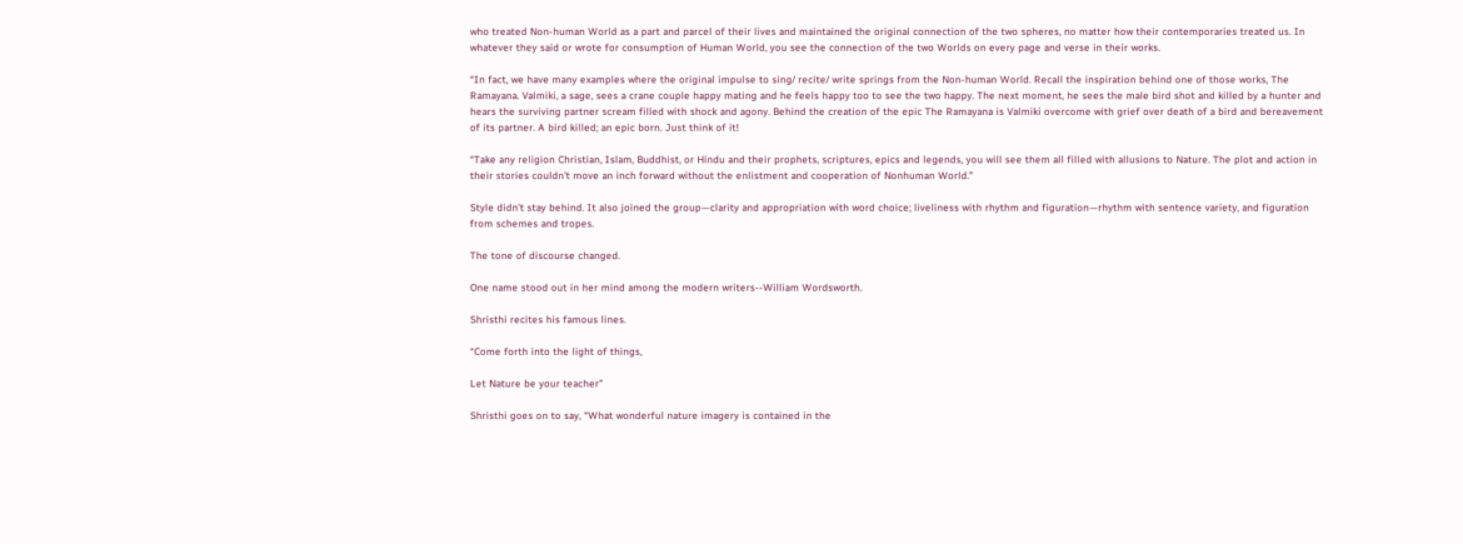who treated Non-human World as a part and parcel of their lives and maintained the original connection of the two spheres, no matter how their contemporaries treated us. In whatever they said or wrote for consumption of Human World, you see the connection of the two Worlds on every page and verse in their works.

“In fact, we have many examples where the original impulse to sing/ recite/ write springs from the Non-human World. Recall the inspiration behind one of those works, The Ramayana. Valmiki, a sage, sees a crane couple happy mating and he feels happy too to see the two happy. The next moment, he sees the male bird shot and killed by a hunter and hears the surviving partner scream filled with shock and agony. Behind the creation of the epic The Ramayana is Valmiki overcome with grief over death of a bird and bereavement of its partner. A bird killed; an epic born. Just think of it!

“Take any religion Christian, Islam, Buddhist, or Hindu and their prophets, scriptures, epics and legends, you will see them all filled with allusions to Nature. The plot and action in their stories couldn’t move an inch forward without the enlistment and cooperation of Nonhuman World.”

Style didn’t stay behind. It also joined the group—clarity and appropriation with word choice; liveliness with rhythm and figuration—rhythm with sentence variety, and figuration from schemes and tropes.

The tone of discourse changed.

One name stood out in her mind among the modern writers--William Wordsworth.

Shristhi recites his famous lines.

“Come forth into the light of things,

Let Nature be your teacher”

Shristhi goes on to say, “What wonderful nature imagery is contained in the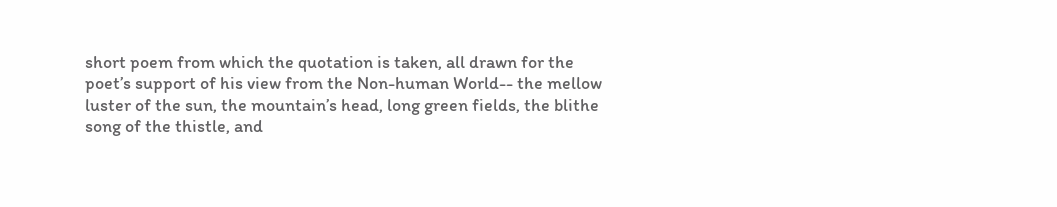short poem from which the quotation is taken, all drawn for the poet’s support of his view from the Non-human World-- the mellow luster of the sun, the mountain’s head, long green fields, the blithe song of the thistle, and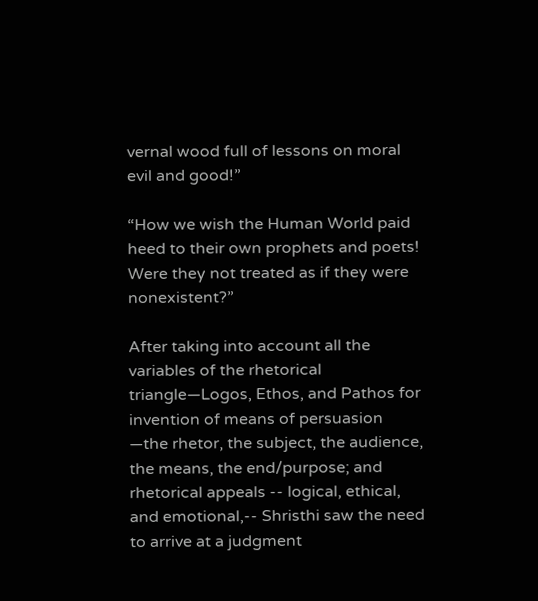vernal wood full of lessons on moral evil and good!”

“How we wish the Human World paid heed to their own prophets and poets! Were they not treated as if they were nonexistent?”

After taking into account all the variables of the rhetorical triangle—Logos, Ethos, and Pathos for invention of means of persuasion —the rhetor, the subject, the audience, the means, the end/purpose; and rhetorical appeals -- logical, ethical, and emotional,-- Shristhi saw the need to arrive at a judgment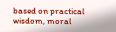based on practical wisdom, moral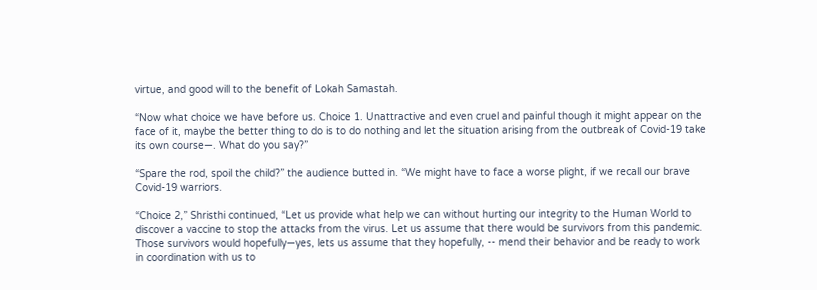virtue, and good will to the benefit of Lokah Samastah.

“Now what choice we have before us. Choice 1. Unattractive and even cruel and painful though it might appear on the face of it, maybe the better thing to do is to do nothing and let the situation arising from the outbreak of Covid-19 take its own course—. What do you say?”

“Spare the rod, spoil the child?” the audience butted in. “We might have to face a worse plight, if we recall our brave Covid-19 warriors.

“Choice 2,” Shristhi continued, “Let us provide what help we can without hurting our integrity to the Human World to discover a vaccine to stop the attacks from the virus. Let us assume that there would be survivors from this pandemic. Those survivors would hopefully—yes, lets us assume that they hopefully, -- mend their behavior and be ready to work in coordination with us to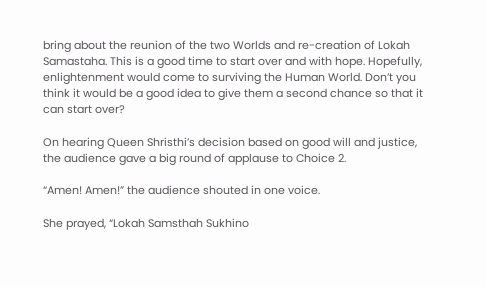bring about the reunion of the two Worlds and re-creation of Lokah Samastaha. This is a good time to start over and with hope. Hopefully, enlightenment would come to surviving the Human World. Don’t you think it would be a good idea to give them a second chance so that it can start over?

On hearing Queen Shristhi’s decision based on good will and justice, the audience gave a big round of applause to Choice 2.

“Amen! Amen!” the audience shouted in one voice.

She prayed, “Lokah Samsthah Sukhino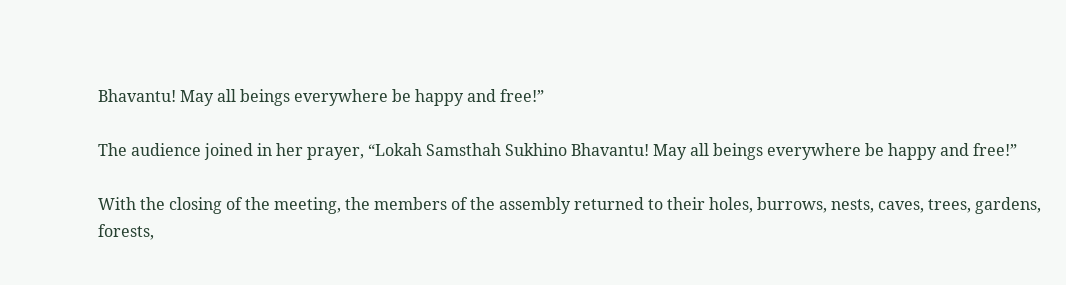Bhavantu! May all beings everywhere be happy and free!”

The audience joined in her prayer, “Lokah Samsthah Sukhino Bhavantu! May all beings everywhere be happy and free!”

With the closing of the meeting, the members of the assembly returned to their holes, burrows, nests, caves, trees, gardens, forests,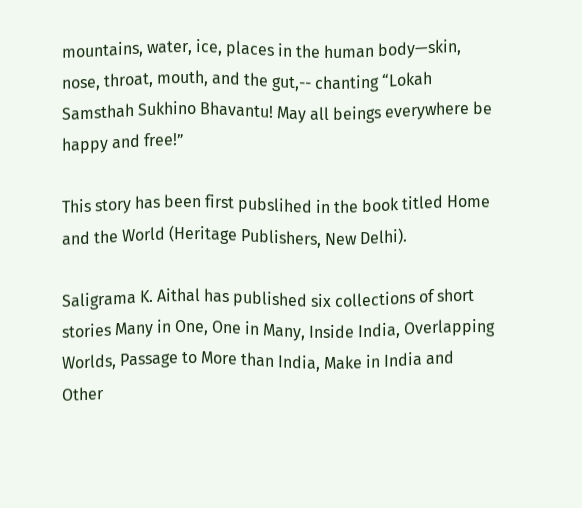mountains, water, ice, places in the human body—skin, nose, throat, mouth, and the gut,-- chanting “Lokah Samsthah Sukhino Bhavantu! May all beings everywhere be happy and free!”

This story has been first pubslihed in the book titled Home and the World (Heritage Publishers, New Delhi).

Saligrama K. Aithal has published six collections of short stories Many in One, One in Many, Inside India, Overlapping Worlds, Passage to More than India, Make in India and Other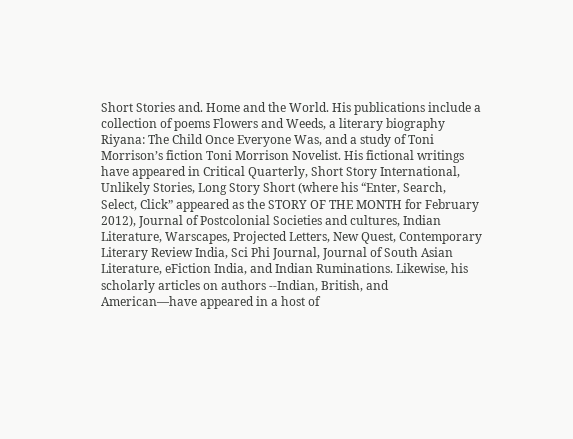Short Stories and. Home and the World. His publications include a collection of poems Flowers and Weeds, a literary biography Riyana: The Child Once Everyone Was, and a study of Toni Morrison’s fiction Toni Morrison Novelist. His fictional writings have appeared in Critical Quarterly, Short Story International, Unlikely Stories, Long Story Short (where his “Enter, Search, Select, Click” appeared as the STORY OF THE MONTH for February 2012), Journal of Postcolonial Societies and cultures, Indian Literature, Warscapes, Projected Letters, New Quest, Contemporary Literary Review India, Sci Phi Journal, Journal of South Asian Literature, eFiction India, and Indian Ruminations. Likewise, his scholarly articles on authors --Indian, British, and American—have appeared in a host of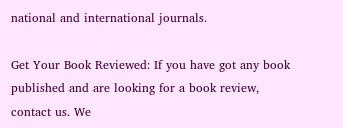national and international journals.

Get Your Book Reviewed: If you have got any book published and are looking for a book review, contact us. We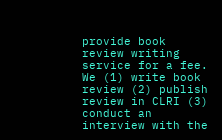provide book review writing service for a fee. We (1) write book review (2) publish review in CLRI (3) conduct an interview with the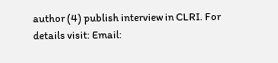author (4) publish interview in CLRI. For details visit: Email: